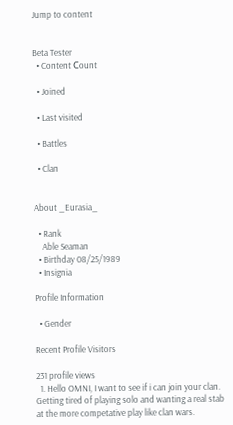Jump to content


Beta Tester
  • Content Сount

  • Joined

  • Last visited

  • Battles

  • Clan


About _Eurasia_

  • Rank
    Able Seaman
  • Birthday 08/25/1989
  • Insignia

Profile Information

  • Gender

Recent Profile Visitors

231 profile views
  1. Hello OMNI, I want to see if i can join your clan. Getting tired of playing solo and wanting a real stab at the more competative play like clan wars.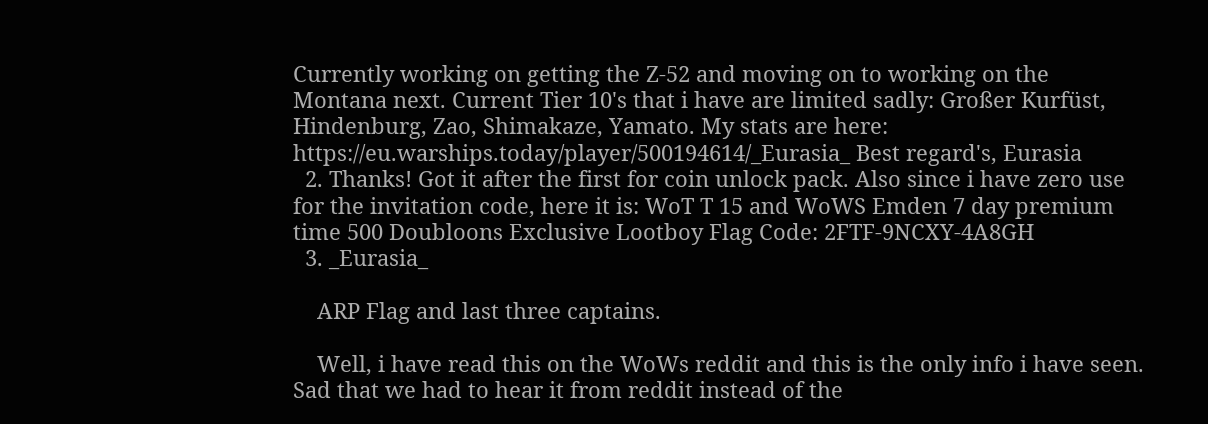Currently working on getting the Z-52 and moving on to working on the Montana next. Current Tier 10's that i have are limited sadly: Großer Kurfüst, Hindenburg, Zao, Shimakaze, Yamato. My stats are here: https://eu.warships.today/player/500194614/_Eurasia_ Best regard's, Eurasia
  2. Thanks! Got it after the first for coin unlock pack. Also since i have zero use for the invitation code, here it is: WoT T 15 and WoWS Emden 7 day premium time 500 Doubloons Exclusive Lootboy Flag Code: 2FTF-9NCXY-4A8GH
  3. _Eurasia_

    ARP Flag and last three captains.

    Well, i have read this on the WoWs reddit and this is the only info i have seen. Sad that we had to hear it from reddit instead of the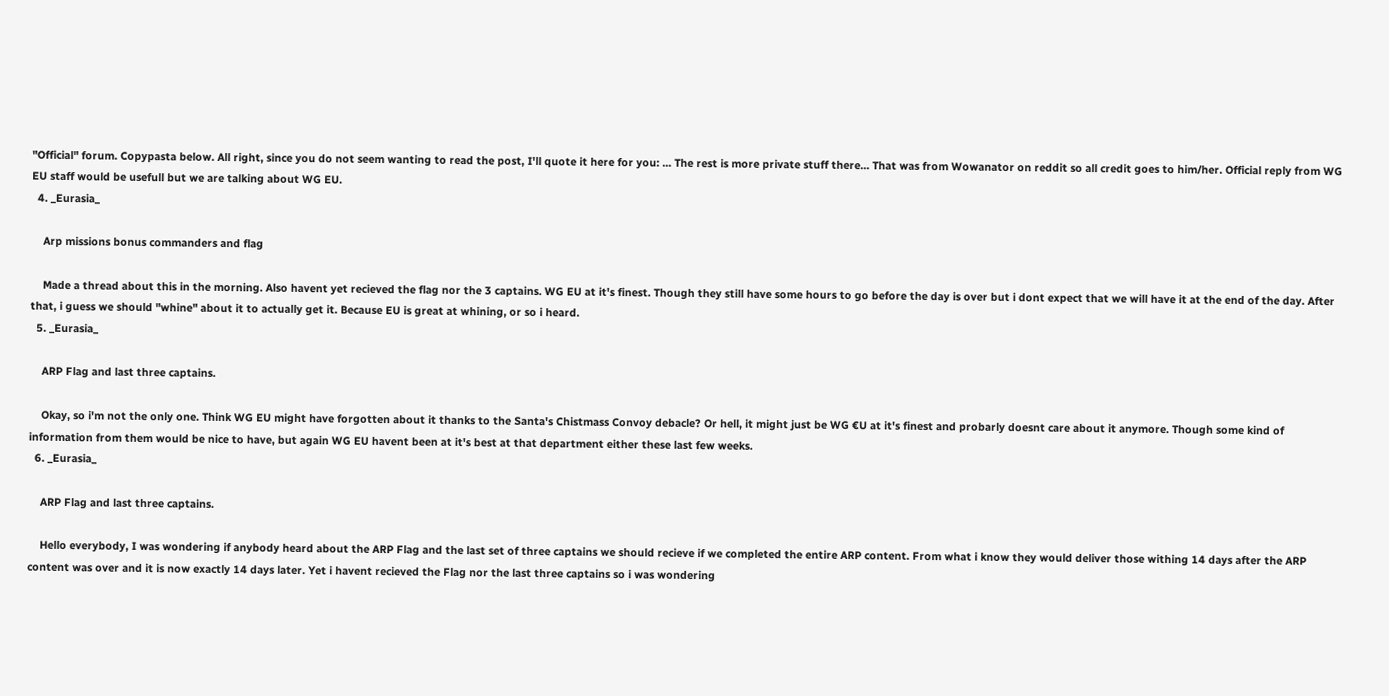"Official" forum. Copypasta below. All right, since you do not seem wanting to read the post, I'll quote it here for you: ... The rest is more private stuff there... That was from Wowanator on reddit so all credit goes to him/her. Official reply from WG EU staff would be usefull but we are talking about WG EU.
  4. _Eurasia_

    Arp missions bonus commanders and flag

    Made a thread about this in the morning. Also havent yet recieved the flag nor the 3 captains. WG EU at it's finest. Though they still have some hours to go before the day is over but i dont expect that we will have it at the end of the day. After that, i guess we should "whine" about it to actually get it. Because EU is great at whining, or so i heard.
  5. _Eurasia_

    ARP Flag and last three captains.

    Okay, so i'm not the only one. Think WG EU might have forgotten about it thanks to the Santa's Chistmass Convoy debacle? Or hell, it might just be WG €U at it's finest and probarly doesnt care about it anymore. Though some kind of information from them would be nice to have, but again WG EU havent been at it's best at that department either these last few weeks.
  6. _Eurasia_

    ARP Flag and last three captains.

    Hello everybody, I was wondering if anybody heard about the ARP Flag and the last set of three captains we should recieve if we completed the entire ARP content. From what i know they would deliver those withing 14 days after the ARP content was over and it is now exactly 14 days later. Yet i havent recieved the Flag nor the last three captains so i was wondering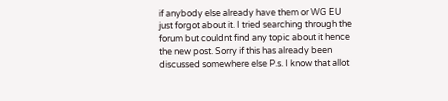if anybody else already have them or WG EU just forgot about it. I tried searching through the forum but couldnt find any topic about it hence the new post. Sorry if this has already been discussed somewhere else P.s. I know that allot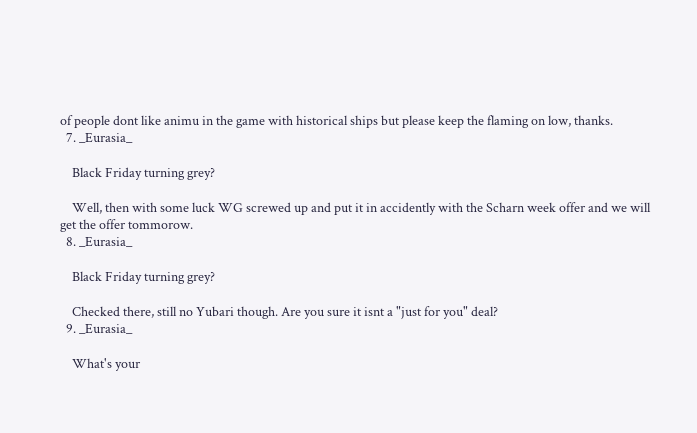of people dont like animu in the game with historical ships but please keep the flaming on low, thanks.
  7. _Eurasia_

    Black Friday turning grey?

    Well, then with some luck WG screwed up and put it in accidently with the Scharn week offer and we will get the offer tommorow.
  8. _Eurasia_

    Black Friday turning grey?

    Checked there, still no Yubari though. Are you sure it isnt a "just for you" deal?
  9. _Eurasia_

    What's your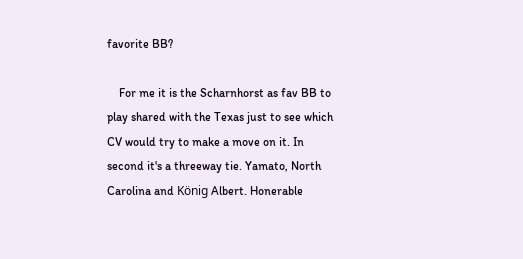favorite BB?

    For me it is the Scharnhorst as fav BB to play shared with the Texas just to see which CV would try to make a move on it. In second it's a threeway tie. Yamato, North Carolina and König Albert. Honerable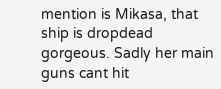mention is Mikasa, that ship is dropdead gorgeous. Sadly her main guns cant hit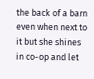the back of a barn even when next to it but she shines in co-op and let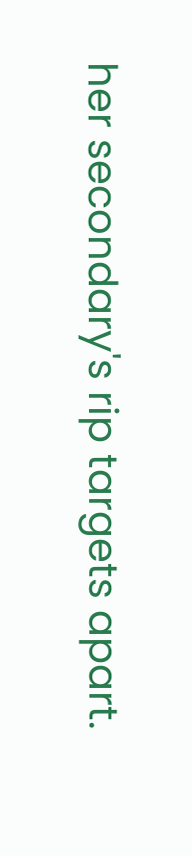her secondary's rip targets apart.